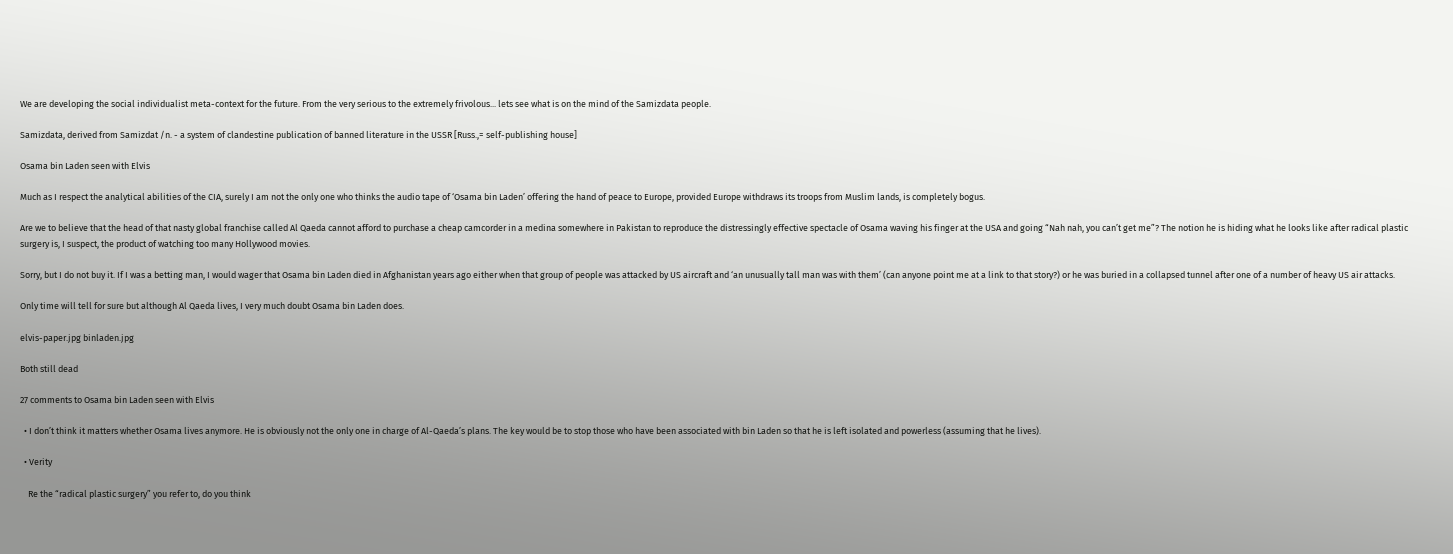We are developing the social individualist meta-context for the future. From the very serious to the extremely frivolous... lets see what is on the mind of the Samizdata people.

Samizdata, derived from Samizdat /n. - a system of clandestine publication of banned literature in the USSR [Russ.,= self-publishing house]

Osama bin Laden seen with Elvis

Much as I respect the analytical abilities of the CIA, surely I am not the only one who thinks the audio tape of ‘Osama bin Laden’ offering the hand of peace to Europe, provided Europe withdraws its troops from Muslim lands, is completely bogus.

Are we to believe that the head of that nasty global franchise called Al Qaeda cannot afford to purchase a cheap camcorder in a medina somewhere in Pakistan to reproduce the distressingly effective spectacle of Osama waving his finger at the USA and going “Nah nah, you can’t get me”? The notion he is hiding what he looks like after radical plastic surgery is, I suspect, the product of watching too many Hollywood movies.

Sorry, but I do not buy it. If I was a betting man, I would wager that Osama bin Laden died in Afghanistan years ago either when that group of people was attacked by US aircraft and ‘an unusually tall man was with them’ (can anyone point me at a link to that story?) or he was buried in a collapsed tunnel after one of a number of heavy US air attacks.

Only time will tell for sure but although Al Qaeda lives, I very much doubt Osama bin Laden does.

elvis-paper.jpg binladen.jpg

Both still dead

27 comments to Osama bin Laden seen with Elvis

  • I don’t think it matters whether Osama lives anymore. He is obviously not the only one in charge of Al-Qaeda’s plans. The key would be to stop those who have been associated with bin Laden so that he is left isolated and powerless (assuming that he lives).

  • Verity

    Re the “radical plastic surgery” you refer to, do you think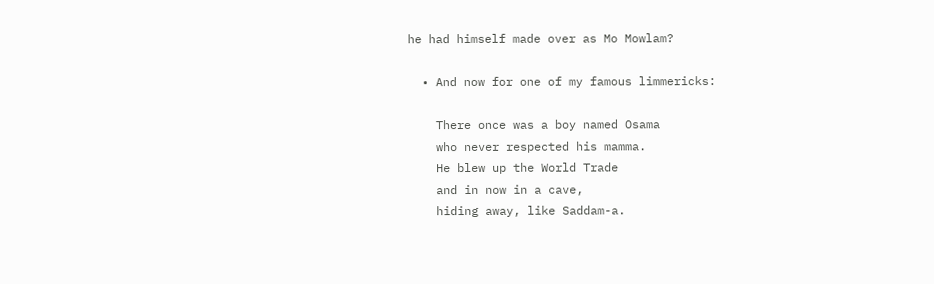he had himself made over as Mo Mowlam?

  • And now for one of my famous limmericks:

    There once was a boy named Osama
    who never respected his mamma.
    He blew up the World Trade
    and in now in a cave,
    hiding away, like Saddam-a.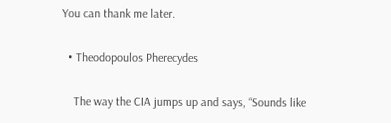You can thank me later.

  • Theodopoulos Pherecydes

    The way the CIA jumps up and says, “Sounds like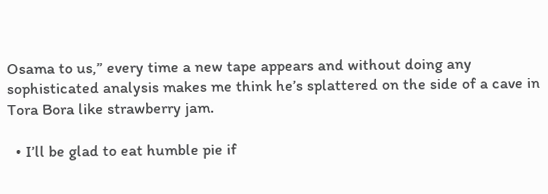Osama to us,” every time a new tape appears and without doing any sophisticated analysis makes me think he’s splattered on the side of a cave in Tora Bora like strawberry jam.

  • I’ll be glad to eat humble pie if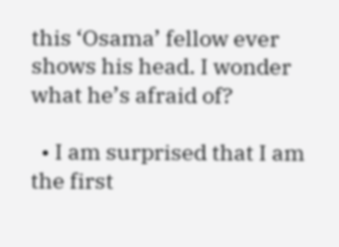this ‘Osama’ fellow ever shows his head. I wonder what he’s afraid of?

  • I am surprised that I am the first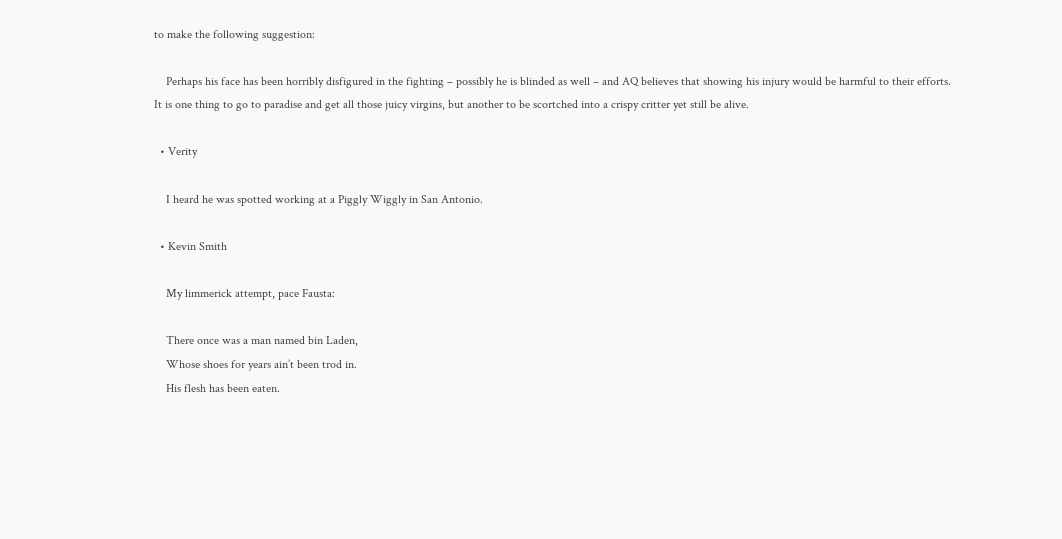to make the following suggestion:

    Perhaps his face has been horribly disfigured in the fighting – possibly he is blinded as well – and AQ believes that showing his injury would be harmful to their efforts. It is one thing to go to paradise and get all those juicy virgins, but another to be scortched into a crispy critter yet still be alive.

  • Verity

    I heard he was spotted working at a Piggly Wiggly in San Antonio.

  • Kevin Smith

    My limmerick attempt, pace Fausta:

    There once was a man named bin Laden,
    Whose shoes for years ain’t been trod in.
    His flesh has been eaten.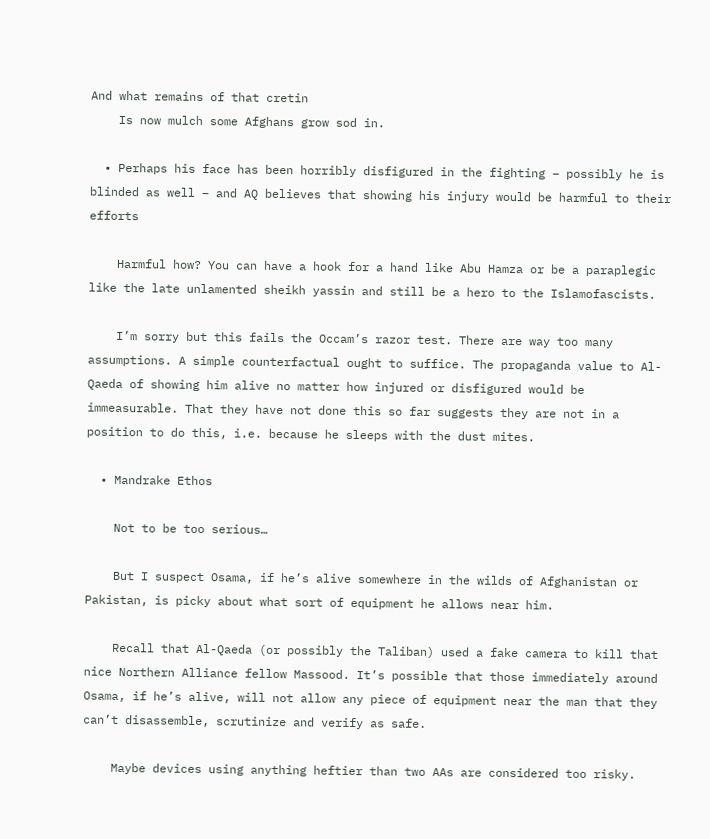And what remains of that cretin
    Is now mulch some Afghans grow sod in.

  • Perhaps his face has been horribly disfigured in the fighting – possibly he is blinded as well – and AQ believes that showing his injury would be harmful to their efforts

    Harmful how? You can have a hook for a hand like Abu Hamza or be a paraplegic like the late unlamented sheikh yassin and still be a hero to the Islamofascists.

    I’m sorry but this fails the Occam’s razor test. There are way too many assumptions. A simple counterfactual ought to suffice. The propaganda value to Al-Qaeda of showing him alive no matter how injured or disfigured would be immeasurable. That they have not done this so far suggests they are not in a position to do this, i.e. because he sleeps with the dust mites.

  • Mandrake Ethos

    Not to be too serious…

    But I suspect Osama, if he’s alive somewhere in the wilds of Afghanistan or Pakistan, is picky about what sort of equipment he allows near him.

    Recall that Al-Qaeda (or possibly the Taliban) used a fake camera to kill that nice Northern Alliance fellow Massood. It’s possible that those immediately around Osama, if he’s alive, will not allow any piece of equipment near the man that they can’t disassemble, scrutinize and verify as safe.

    Maybe devices using anything heftier than two AAs are considered too risky.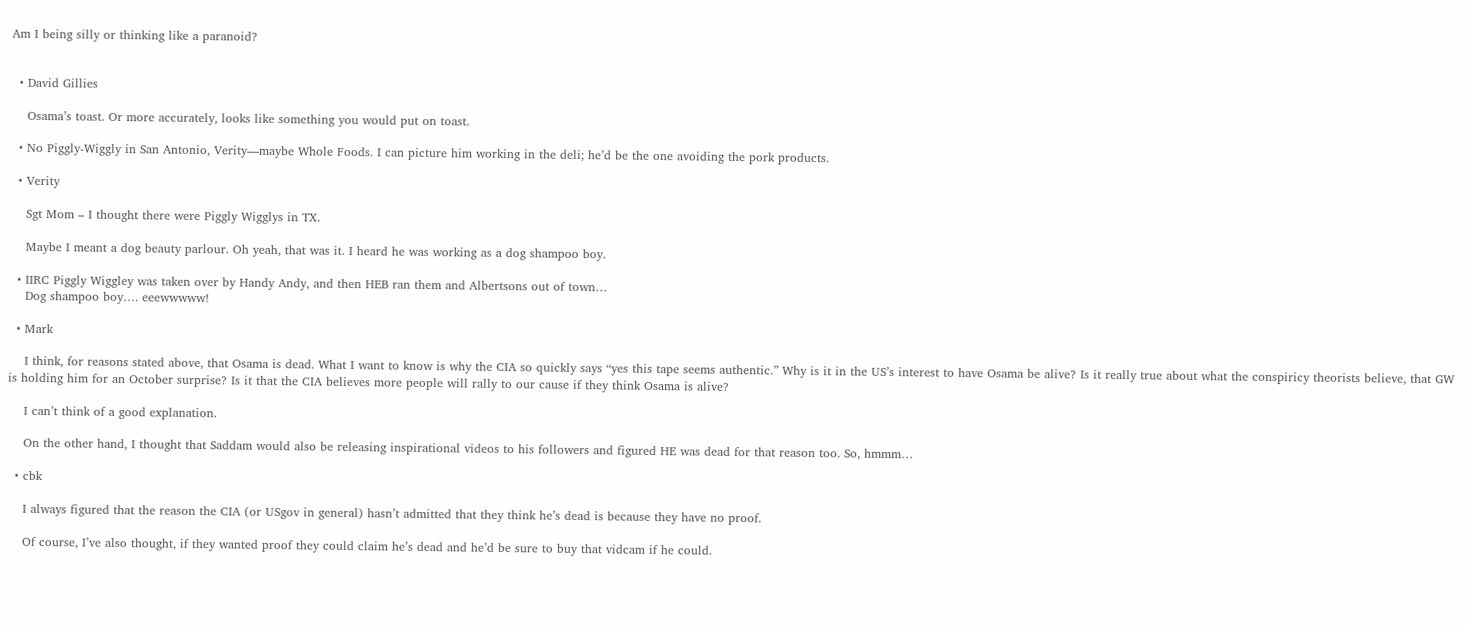Am I being silly or thinking like a paranoid?


  • David Gillies

    Osama’s toast. Or more accurately, looks like something you would put on toast.

  • No Piggly-Wiggly in San Antonio, Verity—maybe Whole Foods. I can picture him working in the deli; he’d be the one avoiding the pork products.

  • Verity

    Sgt Mom – I thought there were Piggly Wigglys in TX.

    Maybe I meant a dog beauty parlour. Oh yeah, that was it. I heard he was working as a dog shampoo boy.

  • IIRC Piggly Wiggley was taken over by Handy Andy, and then HEB ran them and Albertsons out of town…
    Dog shampoo boy…. eeewwwww!

  • Mark

    I think, for reasons stated above, that Osama is dead. What I want to know is why the CIA so quickly says “yes this tape seems authentic.” Why is it in the US’s interest to have Osama be alive? Is it really true about what the conspiricy theorists believe, that GW is holding him for an October surprise? Is it that the CIA believes more people will rally to our cause if they think Osama is alive?

    I can’t think of a good explanation.

    On the other hand, I thought that Saddam would also be releasing inspirational videos to his followers and figured HE was dead for that reason too. So, hmmm…

  • cbk

    I always figured that the reason the CIA (or USgov in general) hasn’t admitted that they think he’s dead is because they have no proof.

    Of course, I’ve also thought, if they wanted proof they could claim he’s dead and he’d be sure to buy that vidcam if he could.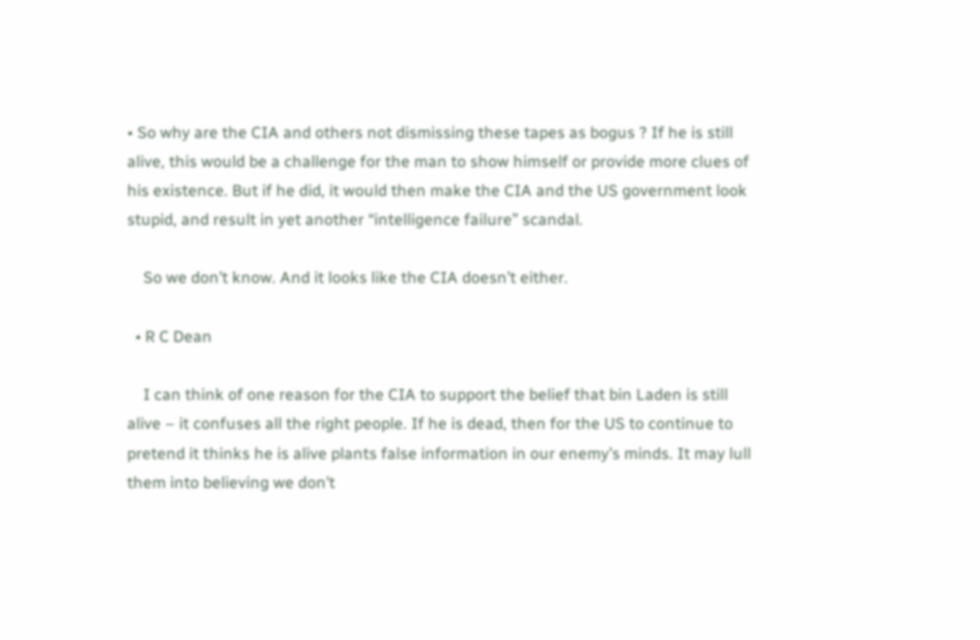• So why are the CIA and others not dismissing these tapes as bogus ? If he is still alive, this would be a challenge for the man to show himself or provide more clues of his existence. But if he did, it would then make the CIA and the US government look stupid, and result in yet another “intelligence failure” scandal.

    So we don’t know. And it looks like the CIA doesn’t either.

  • R C Dean

    I can think of one reason for the CIA to support the belief that bin Laden is still alive – it confuses all the right people. If he is dead, then for the US to continue to pretend it thinks he is alive plants false information in our enemy’s minds. It may lull them into believing we don’t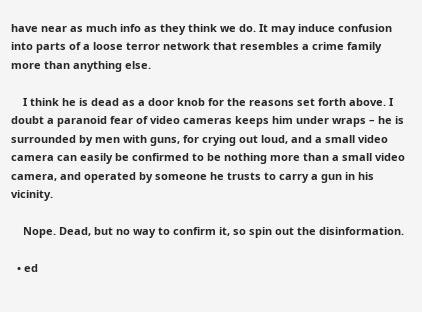have near as much info as they think we do. It may induce confusion into parts of a loose terror network that resembles a crime family more than anything else.

    I think he is dead as a door knob for the reasons set forth above. I doubt a paranoid fear of video cameras keeps him under wraps – he is surrounded by men with guns, for crying out loud, and a small video camera can easily be confirmed to be nothing more than a small video camera, and operated by someone he trusts to carry a gun in his vicinity.

    Nope. Dead, but no way to confirm it, so spin out the disinformation.

  • ed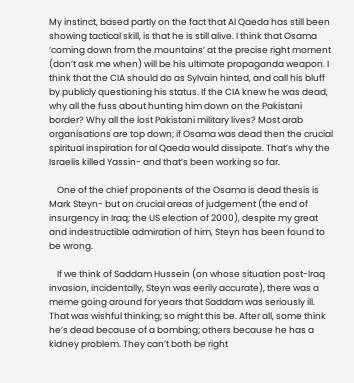My instinct, based partly on the fact that Al Qaeda has still been showing tactical skill, is that he is still alive. I think that Osama ‘coming down from the mountains’ at the precise right moment (don’t ask me when) will be his ultimate propaganda weapon. I think that the CIA should do as Sylvain hinted, and call his bluff by publicly questioning his status. If the CIA knew he was dead, why all the fuss about hunting him down on the Pakistani border? Why all the lost Pakistani military lives? Most arab organisations are top down; if Osama was dead then the crucial spiritual inspiration for al Qaeda would dissipate. That’s why the Israelis killed Yassin- and that’s been working so far.

    One of the chief proponents of the Osama is dead thesis is Mark Steyn- but on crucial areas of judgement (the end of insurgency in Iraq; the US election of 2000), despite my great and indestructible admiration of him, Steyn has been found to be wrong.

    If we think of Saddam Hussein (on whose situation post-Iraq invasion, incidentally, Steyn was eerily accurate), there was a meme going around for years that Saddam was seriously ill. That was wishful thinking; so might this be. After all, some think he’s dead because of a bombing; others because he has a kidney problem. They can’t both be right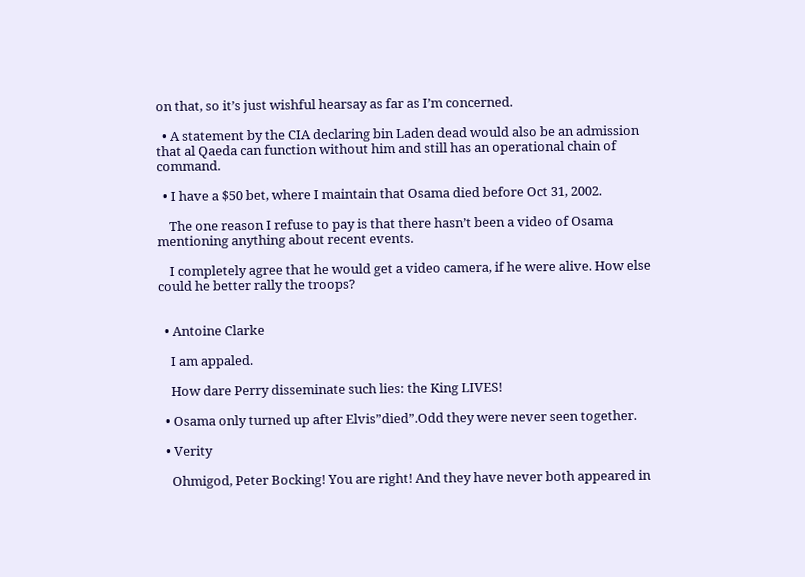on that, so it’s just wishful hearsay as far as I’m concerned.

  • A statement by the CIA declaring bin Laden dead would also be an admission that al Qaeda can function without him and still has an operational chain of command.

  • I have a $50 bet, where I maintain that Osama died before Oct 31, 2002.

    The one reason I refuse to pay is that there hasn’t been a video of Osama mentioning anything about recent events.

    I completely agree that he would get a video camera, if he were alive. How else could he better rally the troops?


  • Antoine Clarke

    I am appaled.

    How dare Perry disseminate such lies: the King LIVES!

  • Osama only turned up after Elvis”died”.Odd they were never seen together.

  • Verity

    Ohmigod, Peter Bocking! You are right! And they have never both appeared in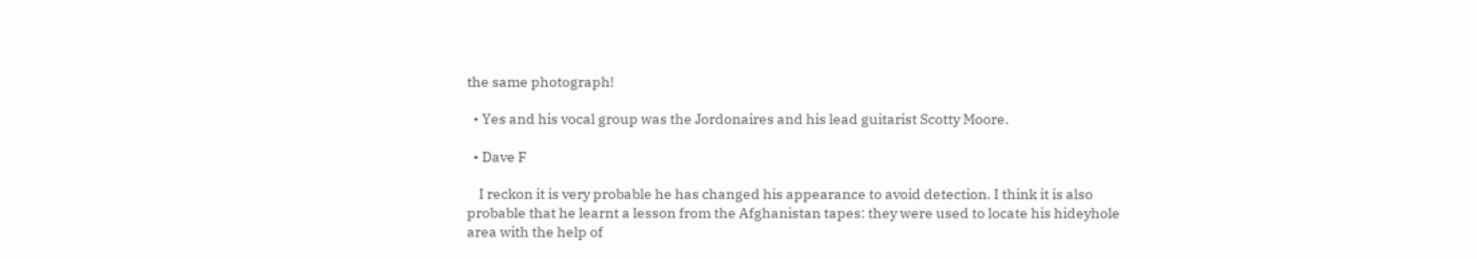the same photograph!

  • Yes and his vocal group was the Jordonaires and his lead guitarist Scotty Moore.

  • Dave F

    I reckon it is very probable he has changed his appearance to avoid detection. I think it is also probable that he learnt a lesson from the Afghanistan tapes: they were used to locate his hideyhole area with the help of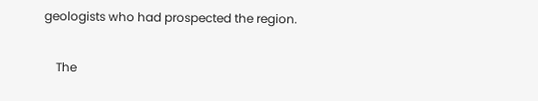geologists who had prospected the region.

    The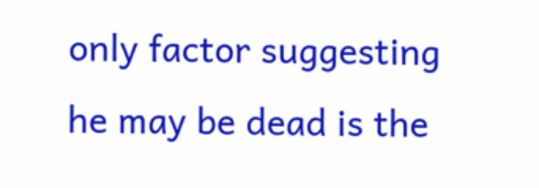only factor suggesting he may be dead is the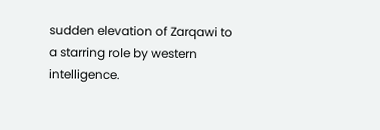sudden elevation of Zarqawi to a starring role by western intelligence.